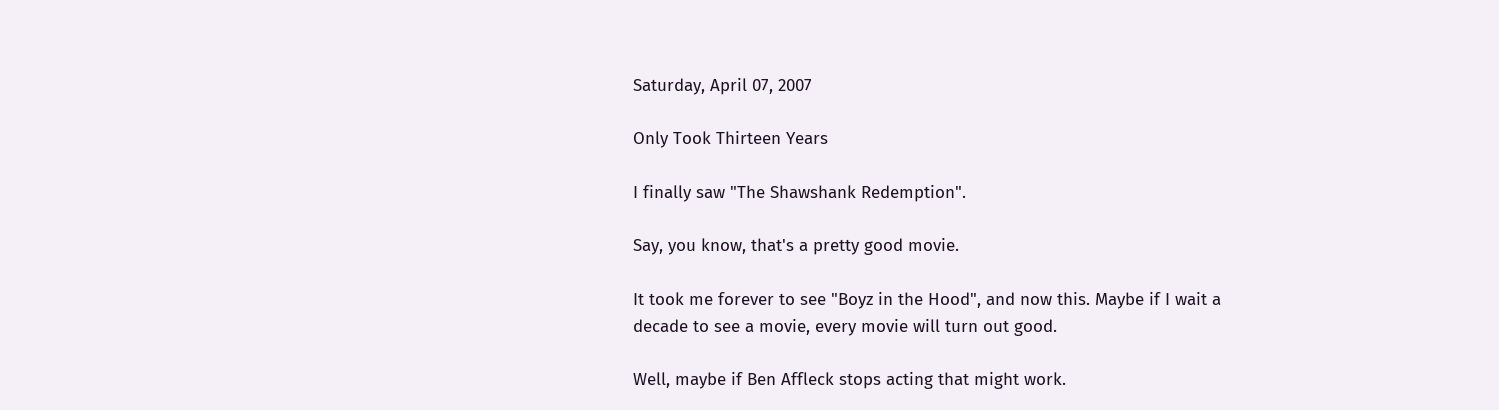Saturday, April 07, 2007

Only Took Thirteen Years

I finally saw "The Shawshank Redemption".

Say, you know, that's a pretty good movie.

It took me forever to see "Boyz in the Hood", and now this. Maybe if I wait a decade to see a movie, every movie will turn out good.

Well, maybe if Ben Affleck stops acting that might work.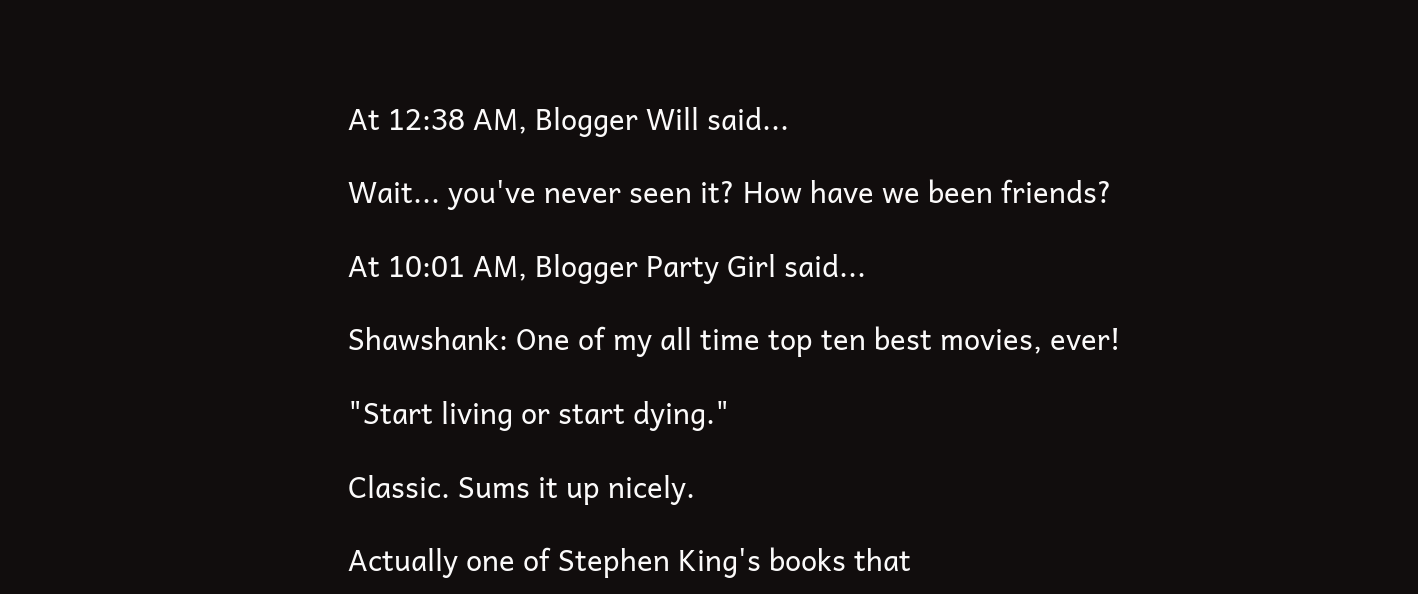At 12:38 AM, Blogger Will said...

Wait... you've never seen it? How have we been friends?

At 10:01 AM, Blogger Party Girl said...

Shawshank: One of my all time top ten best movies, ever!

"Start living or start dying."

Classic. Sums it up nicely.

Actually one of Stephen King's books that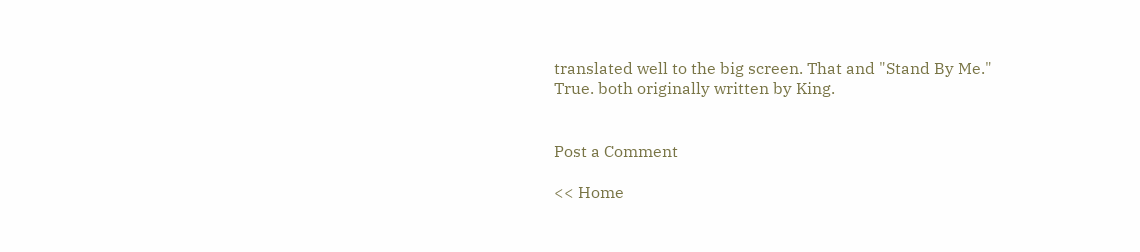translated well to the big screen. That and "Stand By Me." True. both originally written by King.


Post a Comment

<< Home